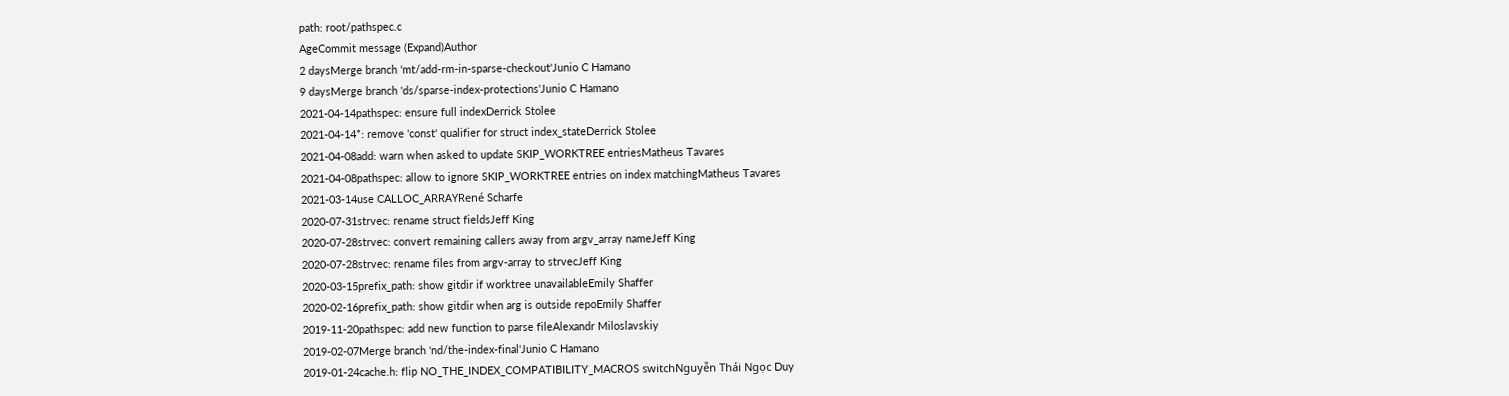path: root/pathspec.c
AgeCommit message (Expand)Author
2 daysMerge branch 'mt/add-rm-in-sparse-checkout'Junio C Hamano
9 daysMerge branch 'ds/sparse-index-protections'Junio C Hamano
2021-04-14pathspec: ensure full indexDerrick Stolee
2021-04-14*: remove 'const' qualifier for struct index_stateDerrick Stolee
2021-04-08add: warn when asked to update SKIP_WORKTREE entriesMatheus Tavares
2021-04-08pathspec: allow to ignore SKIP_WORKTREE entries on index matchingMatheus Tavares
2021-03-14use CALLOC_ARRAYRené Scharfe
2020-07-31strvec: rename struct fieldsJeff King
2020-07-28strvec: convert remaining callers away from argv_array nameJeff King
2020-07-28strvec: rename files from argv-array to strvecJeff King
2020-03-15prefix_path: show gitdir if worktree unavailableEmily Shaffer
2020-02-16prefix_path: show gitdir when arg is outside repoEmily Shaffer
2019-11-20pathspec: add new function to parse fileAlexandr Miloslavskiy
2019-02-07Merge branch 'nd/the-index-final'Junio C Hamano
2019-01-24cache.h: flip NO_THE_INDEX_COMPATIBILITY_MACROS switchNguyễn Thái Ngọc Duy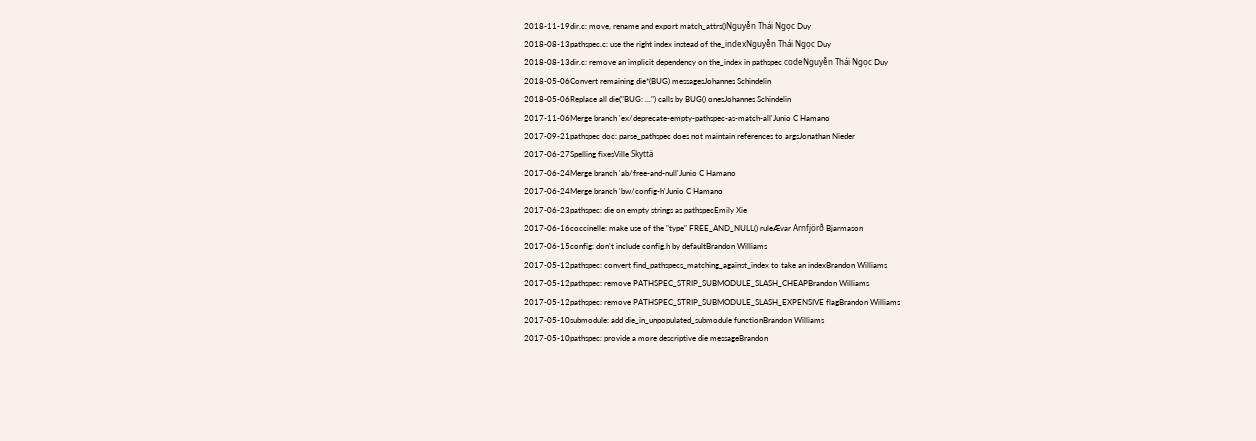2018-11-19dir.c: move, rename and export match_attrs()Nguyễn Thái Ngọc Duy
2018-08-13pathspec.c: use the right index instead of the_indexNguyễn Thái Ngọc Duy
2018-08-13dir.c: remove an implicit dependency on the_index in pathspec codeNguyễn Thái Ngọc Duy
2018-05-06Convert remaining die*(BUG) messagesJohannes Schindelin
2018-05-06Replace all die("BUG: ...") calls by BUG() onesJohannes Schindelin
2017-11-06Merge branch 'ex/deprecate-empty-pathspec-as-match-all'Junio C Hamano
2017-09-21pathspec doc: parse_pathspec does not maintain references to argsJonathan Nieder
2017-06-27Spelling fixesVille Skyttä
2017-06-24Merge branch 'ab/free-and-null'Junio C Hamano
2017-06-24Merge branch 'bw/config-h'Junio C Hamano
2017-06-23pathspec: die on empty strings as pathspecEmily Xie
2017-06-16coccinelle: make use of the "type" FREE_AND_NULL() ruleÆvar Arnfjörð Bjarmason
2017-06-15config: don't include config.h by defaultBrandon Williams
2017-05-12pathspec: convert find_pathspecs_matching_against_index to take an indexBrandon Williams
2017-05-12pathspec: remove PATHSPEC_STRIP_SUBMODULE_SLASH_CHEAPBrandon Williams
2017-05-12pathspec: remove PATHSPEC_STRIP_SUBMODULE_SLASH_EXPENSIVE flagBrandon Williams
2017-05-10submodule: add die_in_unpopulated_submodule functionBrandon Williams
2017-05-10pathspec: provide a more descriptive die messageBrandon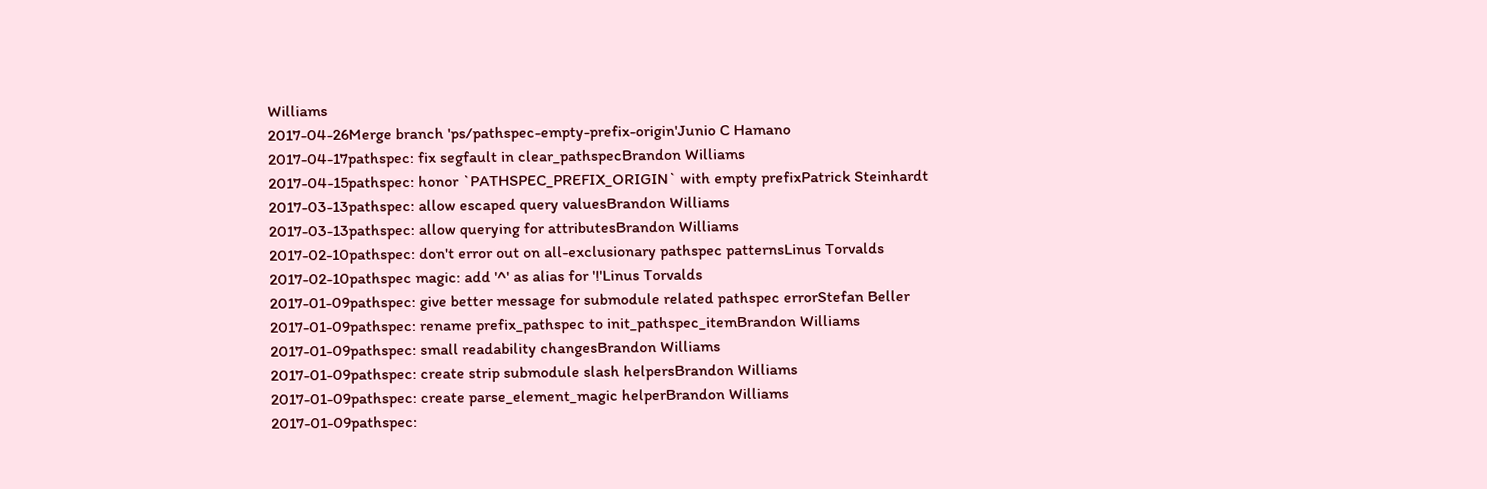Williams
2017-04-26Merge branch 'ps/pathspec-empty-prefix-origin'Junio C Hamano
2017-04-17pathspec: fix segfault in clear_pathspecBrandon Williams
2017-04-15pathspec: honor `PATHSPEC_PREFIX_ORIGIN` with empty prefixPatrick Steinhardt
2017-03-13pathspec: allow escaped query valuesBrandon Williams
2017-03-13pathspec: allow querying for attributesBrandon Williams
2017-02-10pathspec: don't error out on all-exclusionary pathspec patternsLinus Torvalds
2017-02-10pathspec magic: add '^' as alias for '!'Linus Torvalds
2017-01-09pathspec: give better message for submodule related pathspec errorStefan Beller
2017-01-09pathspec: rename prefix_pathspec to init_pathspec_itemBrandon Williams
2017-01-09pathspec: small readability changesBrandon Williams
2017-01-09pathspec: create strip submodule slash helpersBrandon Williams
2017-01-09pathspec: create parse_element_magic helperBrandon Williams
2017-01-09pathspec: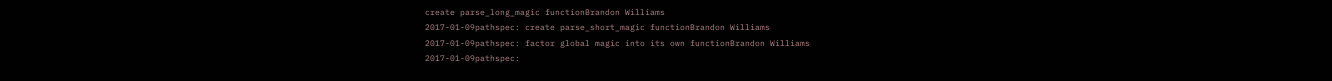create parse_long_magic functionBrandon Williams
2017-01-09pathspec: create parse_short_magic functionBrandon Williams
2017-01-09pathspec: factor global magic into its own functionBrandon Williams
2017-01-09pathspec: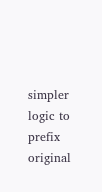simpler logic to prefix original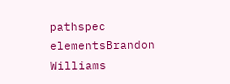pathspec elementsBrandon Williams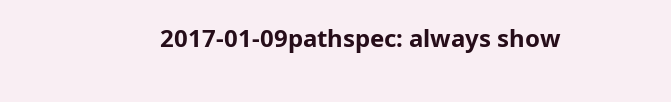2017-01-09pathspec: always show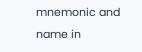mnemonic and name in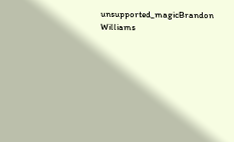unsupported_magicBrandon Williams